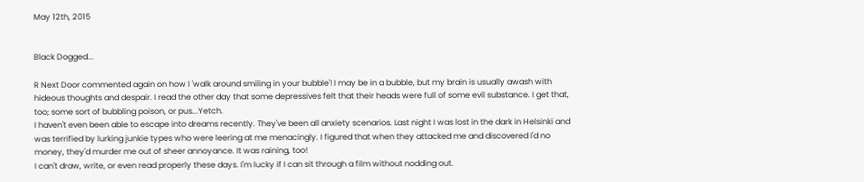May 12th, 2015


Black Dogged...

R Next Door commented again on how I 'walk around smiling in your bubble'! I may be in a bubble, but my brain is usually awash with hideous thoughts and despair. I read the other day that some depressives felt that their heads were full of some evil substance. I get that, too; some sort of bubbling poison, or pus...Yetch.
I haven't even been able to escape into dreams recently. They've been all anxiety scenarios. Last night I was lost in the dark in Helsinki and was terrified by lurking junkie types who were leering at me menacingly. I figured that when they attacked me and discovered I'd no money, they'd murder me out of sheer annoyance. It was raining, too!
I can't draw, write, or even read properly these days. I'm lucky if I can sit through a film without nodding out.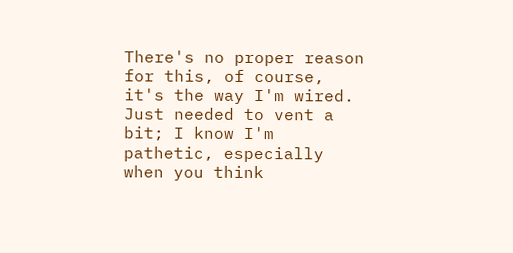There's no proper reason for this, of course, it's the way I'm wired. Just needed to vent a bit; I know I'm pathetic, especially when you think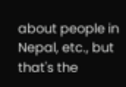about people in Nepal, etc., but that's the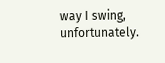way I swing, unfortunately.